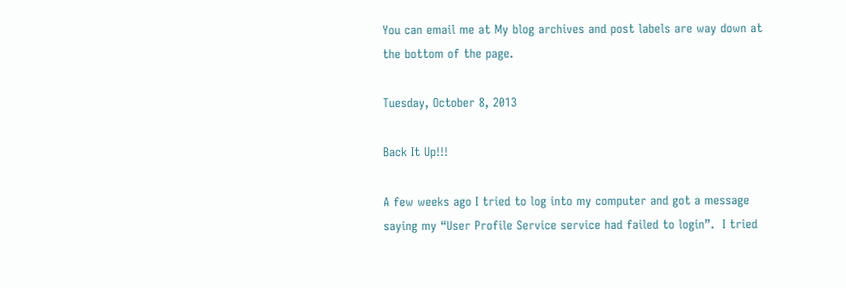You can email me at My blog archives and post labels are way down at the bottom of the page.

Tuesday, October 8, 2013

Back It Up!!!

A few weeks ago I tried to log into my computer and got a message saying my “User Profile Service service had failed to login”.  I tried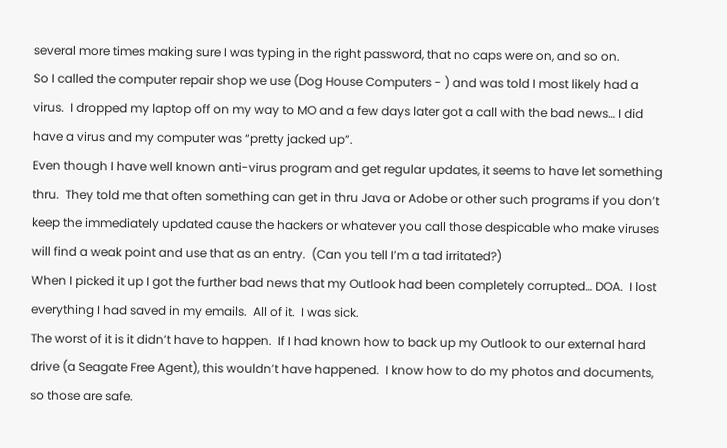several more times making sure I was typing in the right password, that no caps were on, and so on.
So I called the computer repair shop we use (Dog House Computers - ) and was told I most likely had a virus.  I dropped my laptop off on my way to MO and a few days later got a call with the bad news… I did have a virus and my computer was “pretty jacked up”.
Even though I have well known anti-virus program and get regular updates, it seems to have let something thru.  They told me that often something can get in thru Java or Adobe or other such programs if you don’t keep the immediately updated cause the hackers or whatever you call those despicable who make viruses will find a weak point and use that as an entry.  (Can you tell I’m a tad irritated?)
When I picked it up I got the further bad news that my Outlook had been completely corrupted… DOA.  I lost everything I had saved in my emails.  All of it.  I was sick.
The worst of it is it didn’t have to happen.  If I had known how to back up my Outlook to our external hard drive (a Seagate Free Agent), this wouldn’t have happened.  I know how to do my photos and documents, so those are safe.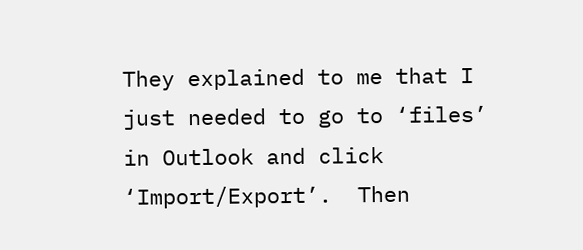They explained to me that I just needed to go to ‘files’ in Outlook and click ‘Import/Export’.  Then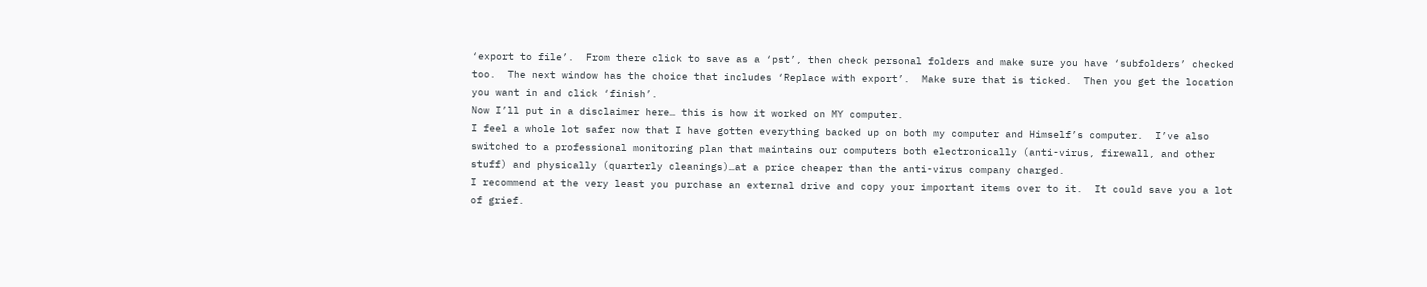‘export to file’.  From there click to save as a ‘pst’, then check personal folders and make sure you have ‘subfolders’ checked too.  The next window has the choice that includes ‘Replace with export’.  Make sure that is ticked.  Then you get the location you want in and click ‘finish’.
Now I’ll put in a disclaimer here… this is how it worked on MY computer.
I feel a whole lot safer now that I have gotten everything backed up on both my computer and Himself’s computer.  I’ve also switched to a professional monitoring plan that maintains our computers both electronically (anti-virus, firewall, and other stuff) and physically (quarterly cleanings)…at a price cheaper than the anti-virus company charged.
I recommend at the very least you purchase an external drive and copy your important items over to it.  It could save you a lot of grief.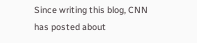Since writing this blog, CNN has posted about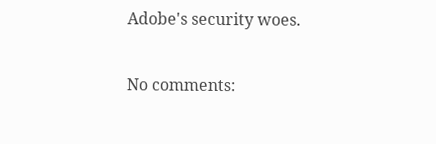Adobe's security woes.

No comments: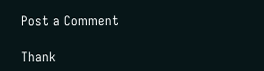Post a Comment

Thank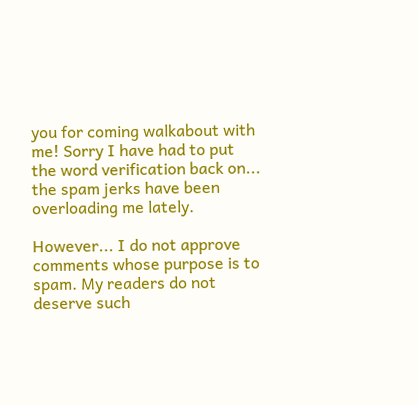you for coming walkabout with me! Sorry I have had to put the word verification back on... the spam jerks have been overloading me lately.

However... I do not approve comments whose purpose is to spam. My readers do not deserve such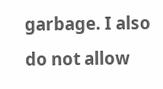garbage. I also do not allow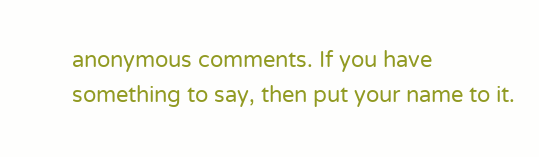anonymous comments. If you have something to say, then put your name to it.